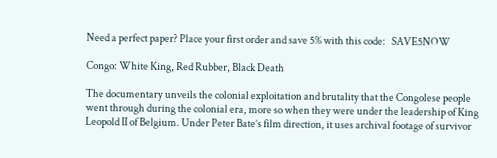Need a perfect paper? Place your first order and save 5% with this code:   SAVE5NOW

Congo: White King, Red Rubber, Black Death

The documentary unveils the colonial exploitation and brutality that the Congolese people went through during the colonial era, more so when they were under the leadership of King Leopold II of Belgium. Under Peter Bate’s film direction, it uses archival footage of survivor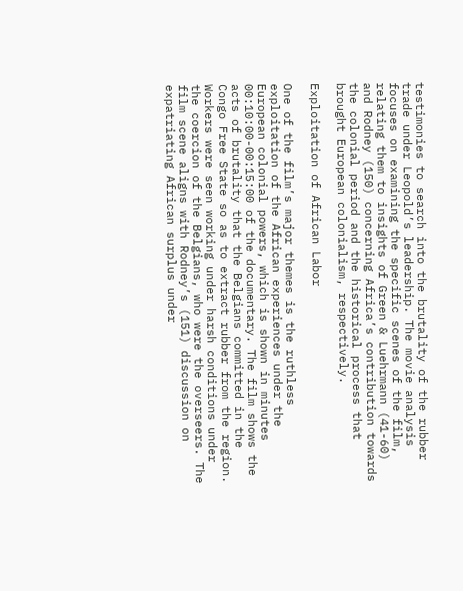testimonies to search into the brutality of the rubber trade under Leopold’s leadership. The movie analysis focuses on examining the specific scenes of the film, relating them to insights of Green & Luehrmann (41-60) and Rodney (150) concerning Africa’s contribution towards the colonial period and the historical process that brought European colonialism, respectively.

Exploitation of African Labor

One of the film’s major themes is the ruthless exploitation of the African experiences under the European colonial powers, which is shown in minutes 00:10:00-00:15:00 of the documentary. The film shows the acts of brutality that the Belgians committed in the Congo Free State so as to extract rubber from the region. Workers were seen working under harsh conditions under the coercion of the Belgians, who were the overseers. The film scene aligns with Rodney’s (151) discussion on expatriating African surplus under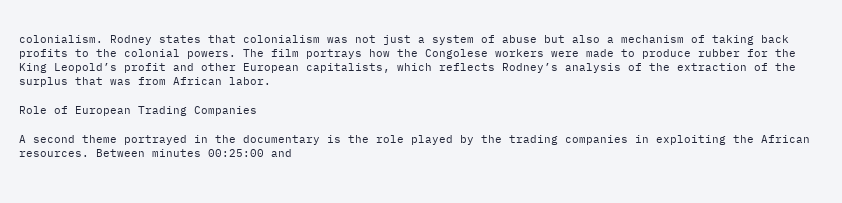colonialism. Rodney states that colonialism was not just a system of abuse but also a mechanism of taking back profits to the colonial powers. The film portrays how the Congolese workers were made to produce rubber for the King Leopold’s profit and other European capitalists, which reflects Rodney’s analysis of the extraction of the surplus that was from African labor.

Role of European Trading Companies

A second theme portrayed in the documentary is the role played by the trading companies in exploiting the African resources. Between minutes 00:25:00 and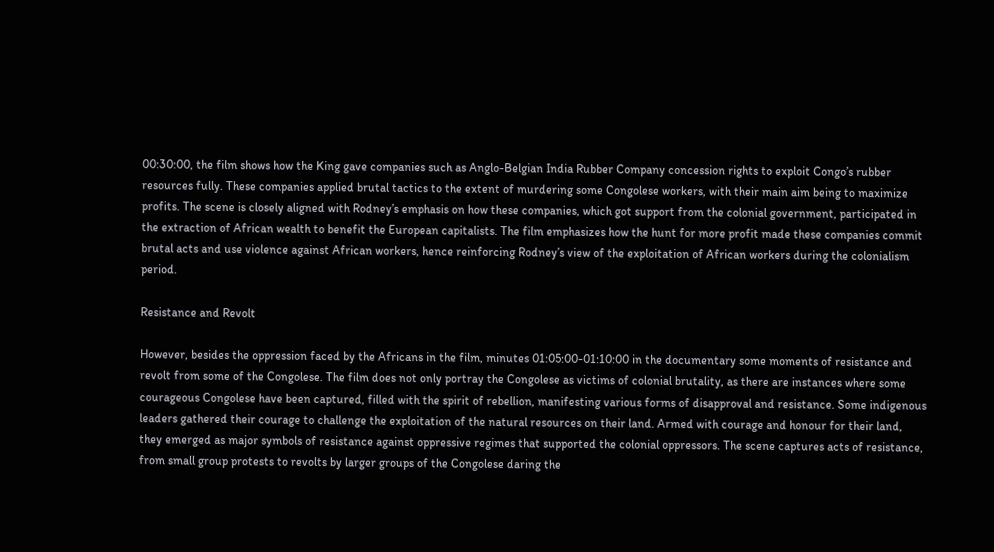00:30:00, the film shows how the King gave companies such as Anglo-Belgian India Rubber Company concession rights to exploit Congo’s rubber resources fully. These companies applied brutal tactics to the extent of murdering some Congolese workers, with their main aim being to maximize profits. The scene is closely aligned with Rodney’s emphasis on how these companies, which got support from the colonial government, participated in the extraction of African wealth to benefit the European capitalists. The film emphasizes how the hunt for more profit made these companies commit brutal acts and use violence against African workers, hence reinforcing Rodney’s view of the exploitation of African workers during the colonialism period.

Resistance and Revolt

However, besides the oppression faced by the Africans in the film, minutes 01:05:00-01:10:00 in the documentary some moments of resistance and revolt from some of the Congolese. The film does not only portray the Congolese as victims of colonial brutality, as there are instances where some courageous Congolese have been captured, filled with the spirit of rebellion, manifesting various forms of disapproval and resistance. Some indigenous leaders gathered their courage to challenge the exploitation of the natural resources on their land. Armed with courage and honour for their land, they emerged as major symbols of resistance against oppressive regimes that supported the colonial oppressors. The scene captures acts of resistance, from small group protests to revolts by larger groups of the Congolese daring the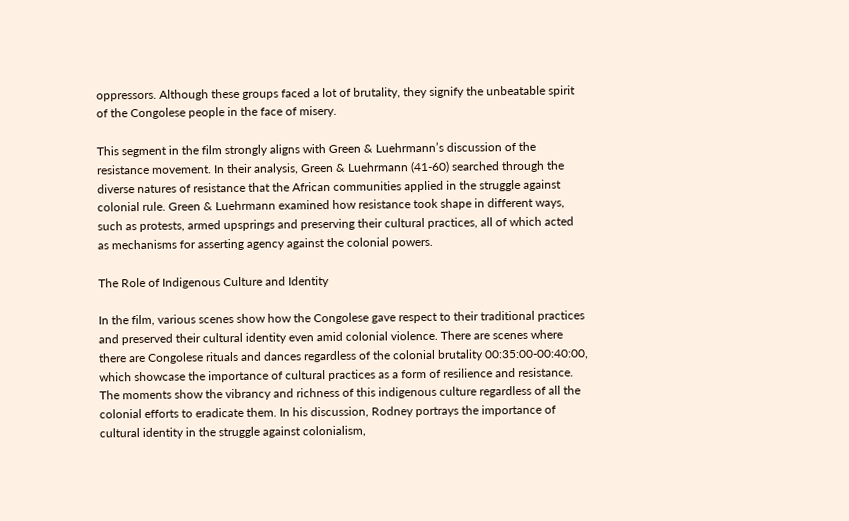oppressors. Although these groups faced a lot of brutality, they signify the unbeatable spirit of the Congolese people in the face of misery.

This segment in the film strongly aligns with Green & Luehrmann’s discussion of the resistance movement. In their analysis, Green & Luehrmann (41-60) searched through the diverse natures of resistance that the African communities applied in the struggle against colonial rule. Green & Luehrmann examined how resistance took shape in different ways, such as protests, armed upsprings and preserving their cultural practices, all of which acted as mechanisms for asserting agency against the colonial powers.

The Role of Indigenous Culture and Identity

In the film, various scenes show how the Congolese gave respect to their traditional practices and preserved their cultural identity even amid colonial violence. There are scenes where there are Congolese rituals and dances regardless of the colonial brutality 00:35:00-00:40:00, which showcase the importance of cultural practices as a form of resilience and resistance. The moments show the vibrancy and richness of this indigenous culture regardless of all the colonial efforts to eradicate them. In his discussion, Rodney portrays the importance of cultural identity in the struggle against colonialism,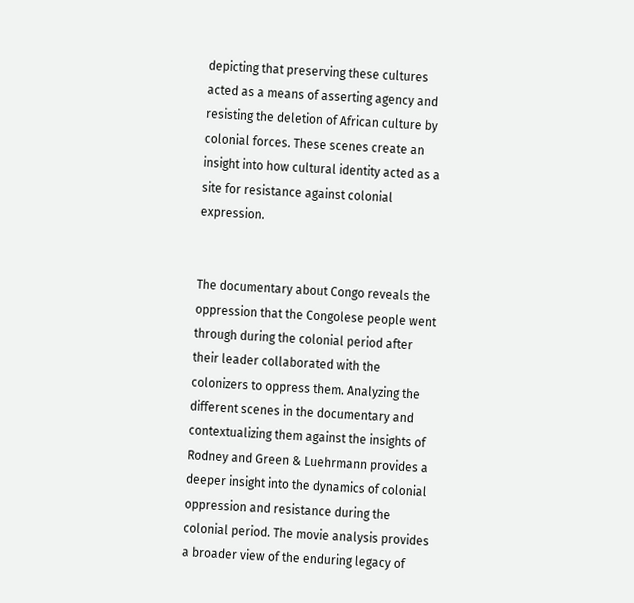depicting that preserving these cultures acted as a means of asserting agency and resisting the deletion of African culture by colonial forces. These scenes create an insight into how cultural identity acted as a site for resistance against colonial expression.


The documentary about Congo reveals the oppression that the Congolese people went through during the colonial period after their leader collaborated with the colonizers to oppress them. Analyzing the different scenes in the documentary and contextualizing them against the insights of Rodney and Green & Luehrmann provides a deeper insight into the dynamics of colonial oppression and resistance during the colonial period. The movie analysis provides a broader view of the enduring legacy of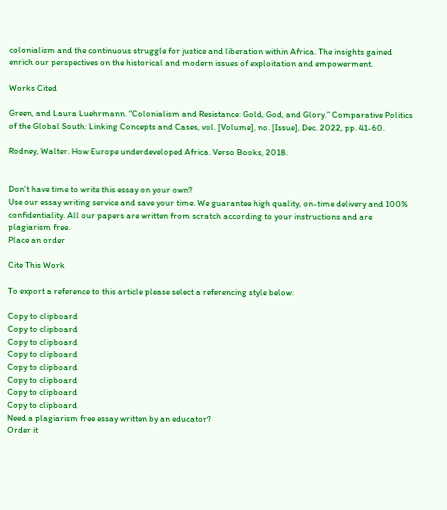colonialism and the continuous struggle for justice and liberation within Africa. The insights gained enrich our perspectives on the historical and modern issues of exploitation and empowerment.

Works Cited

Green, and Laura Luehrmann. “Colonialism and Resistance: Gold, God, and Glory.” Comparative Politics of the Global South: Linking Concepts and Cases, vol. [Volume], no. [Issue], Dec. 2022, pp. 41-60.

Rodney, Walter. How Europe underdeveloped Africa. Verso Books, 2018.


Don't have time to write this essay on your own?
Use our essay writing service and save your time. We guarantee high quality, on-time delivery and 100% confidentiality. All our papers are written from scratch according to your instructions and are plagiarism free.
Place an order

Cite This Work

To export a reference to this article please select a referencing style below:

Copy to clipboard
Copy to clipboard
Copy to clipboard
Copy to clipboard
Copy to clipboard
Copy to clipboard
Copy to clipboard
Copy to clipboard
Need a plagiarism free essay written by an educator?
Order it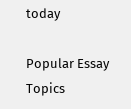today

Popular Essay Topics